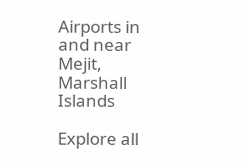Airports in and near Mejit, Marshall Islands

Explore all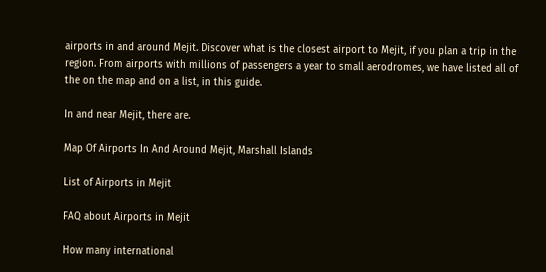airports in and around Mejit. Discover what is the closest airport to Mejit, if you plan a trip in the region. From airports with millions of passengers a year to small aerodromes, we have listed all of the on the map and on a list, in this guide.

In and near Mejit, there are.

Map Of Airports In And Around Mejit, Marshall Islands

List of Airports in Mejit

FAQ about Airports in Mejit

How many international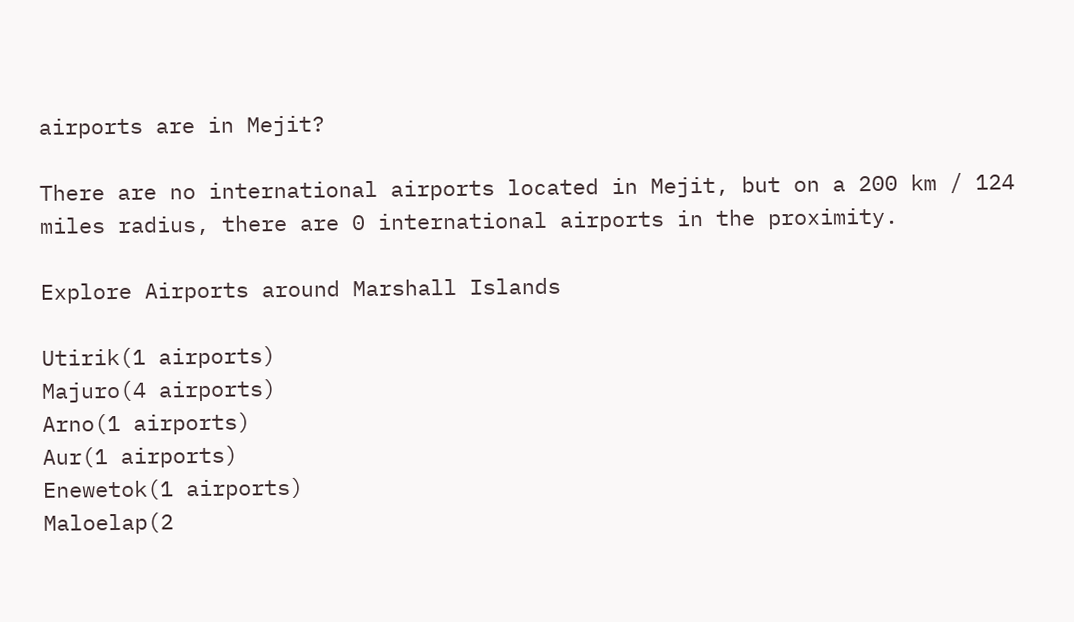airports are in Mejit?

There are no international airports located in Mejit, but on a 200 km / 124 miles radius, there are 0 international airports in the proximity.

Explore Airports around Marshall Islands

Utirik(1 airports)
Majuro(4 airports)
Arno(1 airports)
Aur(1 airports)
Enewetok(1 airports)
Maloelap(2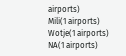airports)
Mili(1 airports)
Wotje(1 airports)
NA(1 airports)